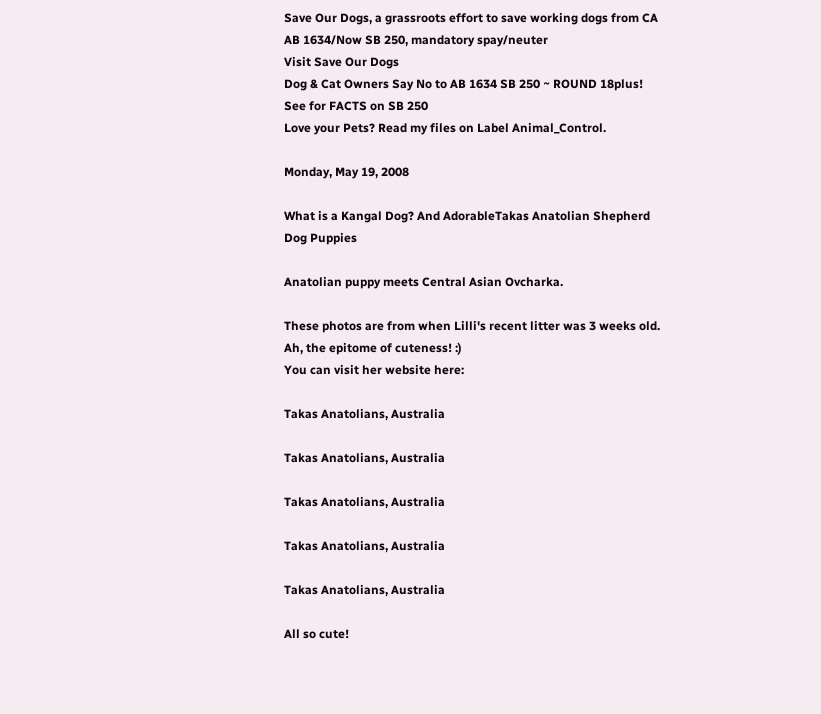Save Our Dogs, a grassroots effort to save working dogs from CA AB 1634/Now SB 250, mandatory spay/neuter
Visit Save Our Dogs
Dog & Cat Owners Say No to AB 1634 SB 250 ~ ROUND 18plus!
See for FACTS on SB 250
Love your Pets? Read my files on Label Animal_Control.

Monday, May 19, 2008

What is a Kangal Dog? And AdorableTakas Anatolian Shepherd Dog Puppies

Anatolian puppy meets Central Asian Ovcharka.

These photos are from when Lilli's recent litter was 3 weeks old. Ah, the epitome of cuteness! :)
You can visit her website here:

Takas Anatolians, Australia

Takas Anatolians, Australia

Takas Anatolians, Australia

Takas Anatolians, Australia

Takas Anatolians, Australia

All so cute!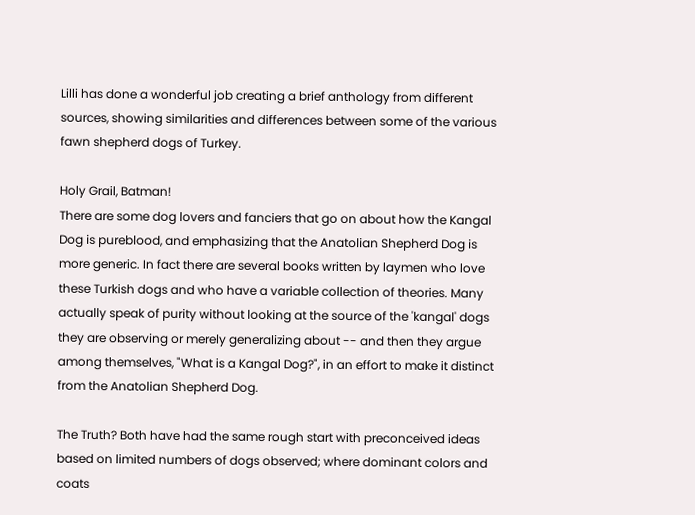Lilli has done a wonderful job creating a brief anthology from different sources, showing similarities and differences between some of the various fawn shepherd dogs of Turkey.

Holy Grail, Batman!
There are some dog lovers and fanciers that go on about how the Kangal Dog is pureblood, and emphasizing that the Anatolian Shepherd Dog is more generic. In fact there are several books written by laymen who love these Turkish dogs and who have a variable collection of theories. Many actually speak of purity without looking at the source of the 'kangal' dogs they are observing or merely generalizing about -- and then they argue among themselves, "What is a Kangal Dog?", in an effort to make it distinct from the Anatolian Shepherd Dog.

The Truth? Both have had the same rough start with preconceived ideas based on limited numbers of dogs observed; where dominant colors and coats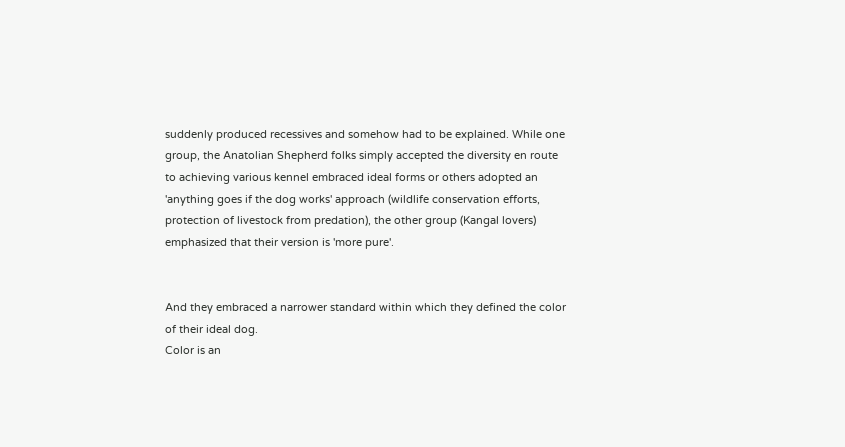suddenly produced recessives and somehow had to be explained. While one group, the Anatolian Shepherd folks simply accepted the diversity en route to achieving various kennel embraced ideal forms or others adopted an 'anything goes if the dog works' approach (wildlife conservation efforts, protection of livestock from predation), the other group (Kangal lovers) emphasized that their version is 'more pure'.


And they embraced a narrower standard within which they defined the color of their ideal dog.
Color is an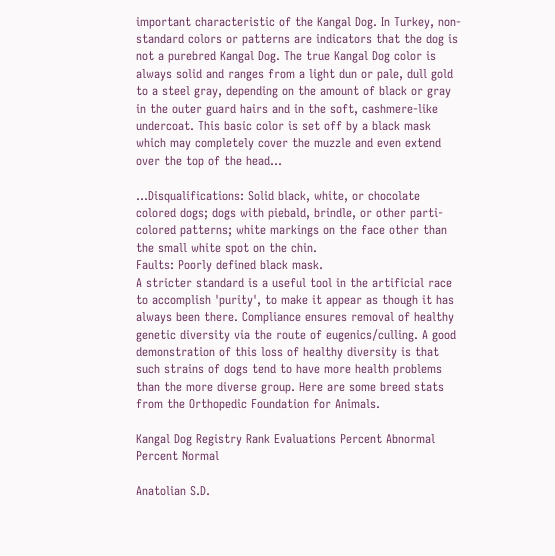important characteristic of the Kangal Dog. In Turkey, non-standard colors or patterns are indicators that the dog is not a purebred Kangal Dog. The true Kangal Dog color is always solid and ranges from a light dun or pale, dull gold to a steel gray, depending on the amount of black or gray in the outer guard hairs and in the soft, cashmere-like undercoat. This basic color is set off by a black mask which may completely cover the muzzle and even extend over the top of the head...

...Disqualifications: Solid black, white, or chocolate colored dogs; dogs with piebald, brindle, or other parti-colored patterns; white markings on the face other than the small white spot on the chin.
Faults: Poorly defined black mask.
A stricter standard is a useful tool in the artificial race to accomplish 'purity', to make it appear as though it has always been there. Compliance ensures removal of healthy genetic diversity via the route of eugenics/culling. A good demonstration of this loss of healthy diversity is that such strains of dogs tend to have more health problems than the more diverse group. Here are some breed stats from the Orthopedic Foundation for Animals.

Kangal Dog Registry Rank Evaluations Percent Abnormal Percent Normal

Anatolian S.D.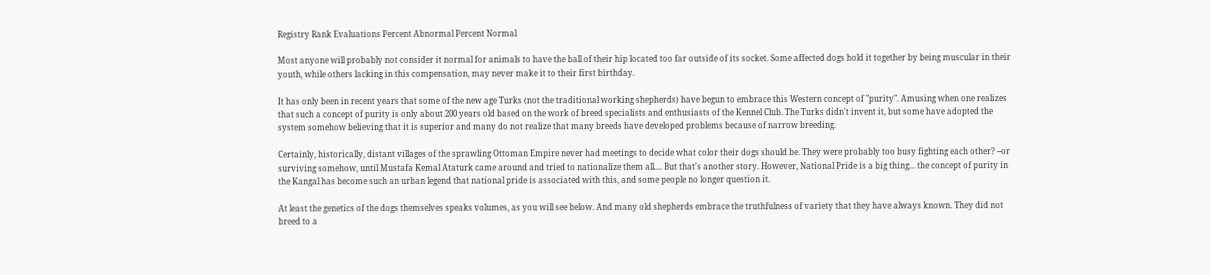Registry Rank Evaluations Percent Abnormal Percent Normal

Most anyone will probably not consider it normal for animals to have the ball of their hip located too far outside of its socket. Some affected dogs hold it together by being muscular in their youth, while others lacking in this compensation, may never make it to their first birthday.

It has only been in recent years that some of the new age Turks (not the traditional working shepherds) have begun to embrace this Western concept of "purity". Amusing when one realizes that such a concept of purity is only about 200 years old based on the work of breed specialists and enthusiasts of the Kennel Club. The Turks didn't invent it, but some have adopted the system somehow believing that it is superior and many do not realize that many breeds have developed problems because of narrow breeding.

Certainly, historically, distant villages of the sprawling Ottoman Empire never had meetings to decide what color their dogs should be. They were probably too busy fighting each other? --or surviving somehow, until Mustafa Kemal Ataturk came around and tried to nationalize them all.... But that's another story. However, National Pride is a big thing... the concept of purity in the Kangal has become such an urban legend that national pride is associated with this, and some people no longer question it.

At least the genetics of the dogs themselves speaks volumes, as you will see below. And many old shepherds embrace the truthfulness of variety that they have always known. They did not breed to a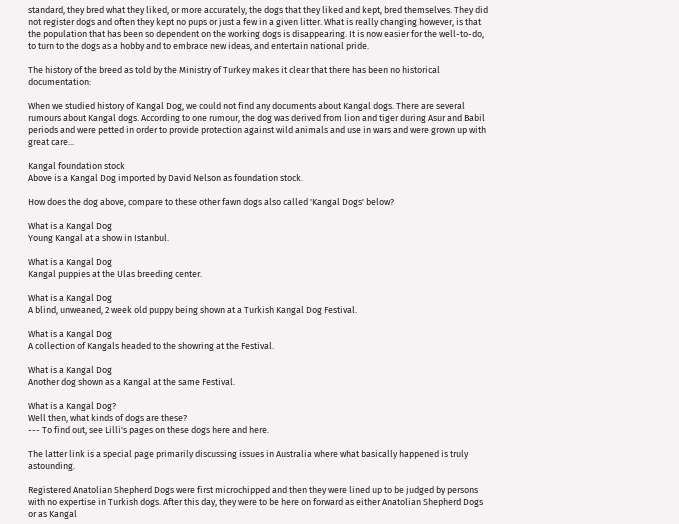standard, they bred what they liked, or more accurately, the dogs that they liked and kept, bred themselves. They did not register dogs and often they kept no pups or just a few in a given litter. What is really changing however, is that the population that has been so dependent on the working dogs is disappearing. It is now easier for the well-to-do, to turn to the dogs as a hobby and to embrace new ideas, and entertain national pride.

The history of the breed as told by the Ministry of Turkey makes it clear that there has been no historical documentation:

When we studied history of Kangal Dog, we could not find any documents about Kangal dogs. There are several rumours about Kangal dogs. According to one rumour, the dog was derived from lion and tiger during Asur and Babil periods and were petted in order to provide protection against wild animals and use in wars and were grown up with great care...

Kangal foundation stock
Above is a Kangal Dog imported by David Nelson as foundation stock.

How does the dog above, compare to these other fawn dogs also called 'Kangal Dogs' below?

What is a Kangal Dog
Young Kangal at a show in Istanbul.

What is a Kangal Dog
Kangal puppies at the Ulas breeding center.

What is a Kangal Dog
A blind, unweaned, 2 week old puppy being shown at a Turkish Kangal Dog Festival.

What is a Kangal Dog
A collection of Kangals headed to the showring at the Festival.

What is a Kangal Dog
Another dog shown as a Kangal at the same Festival.

What is a Kangal Dog?
Well then, what kinds of dogs are these?
--- To find out, see Lilli's pages on these dogs here and here.

The latter link is a special page primarily discussing issues in Australia where what basically happened is truly astounding.

Registered Anatolian Shepherd Dogs were first microchipped and then they were lined up to be judged by persons with no expertise in Turkish dogs. After this day, they were to be here on forward as either Anatolian Shepherd Dogs or as Kangal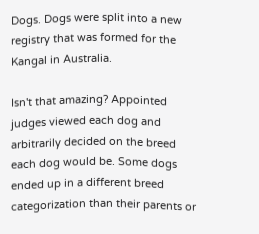Dogs. Dogs were split into a new registry that was formed for the Kangal in Australia.

Isn't that amazing? Appointed judges viewed each dog and arbitrarily decided on the breed each dog would be. Some dogs ended up in a different breed categorization than their parents or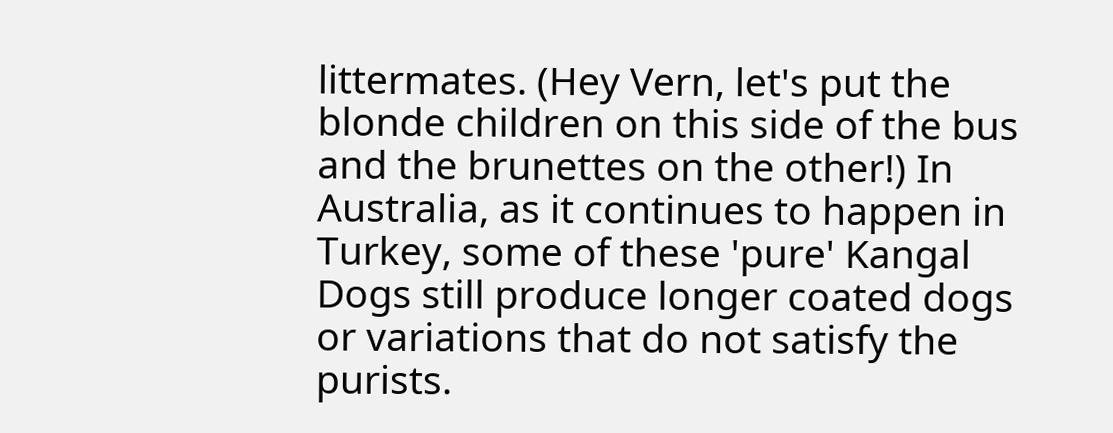littermates. (Hey Vern, let's put the blonde children on this side of the bus and the brunettes on the other!) In Australia, as it continues to happen in Turkey, some of these 'pure' Kangal Dogs still produce longer coated dogs or variations that do not satisfy the purists.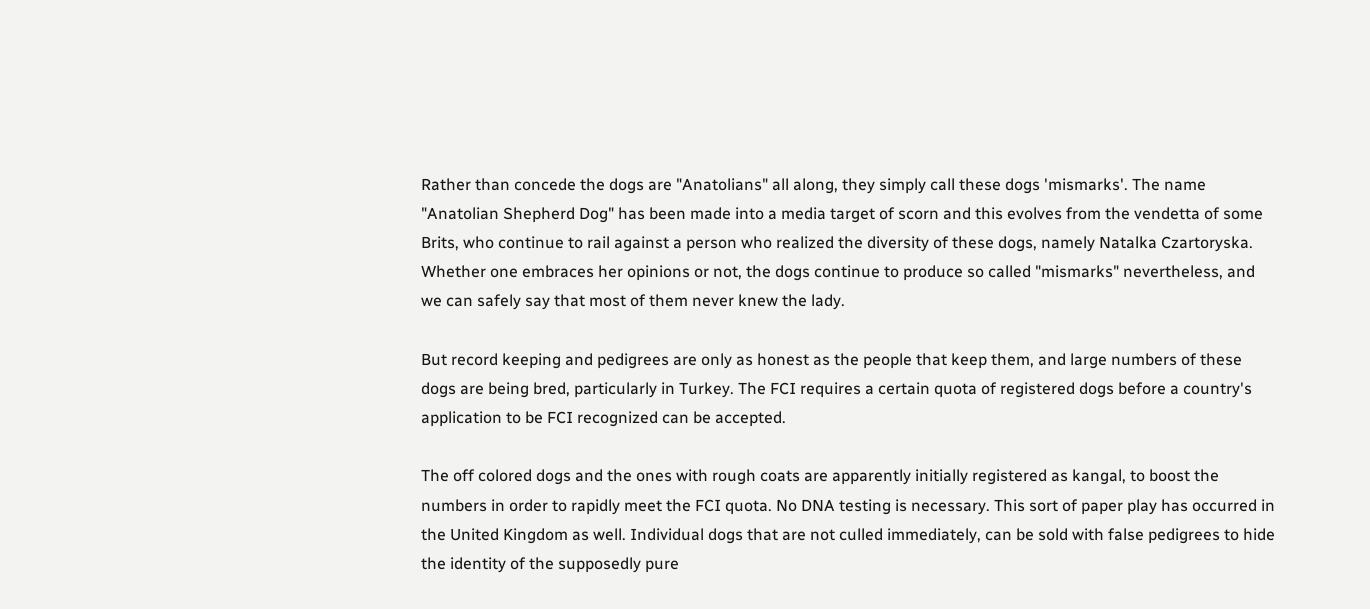Rather than concede the dogs are "Anatolians" all along, they simply call these dogs 'mismarks'. The name "Anatolian Shepherd Dog" has been made into a media target of scorn and this evolves from the vendetta of some Brits, who continue to rail against a person who realized the diversity of these dogs, namely Natalka Czartoryska. Whether one embraces her opinions or not, the dogs continue to produce so called "mismarks" nevertheless, and we can safely say that most of them never knew the lady.

But record keeping and pedigrees are only as honest as the people that keep them, and large numbers of these dogs are being bred, particularly in Turkey. The FCI requires a certain quota of registered dogs before a country's application to be FCI recognized can be accepted.

The off colored dogs and the ones with rough coats are apparently initially registered as kangal, to boost the numbers in order to rapidly meet the FCI quota. No DNA testing is necessary. This sort of paper play has occurred in the United Kingdom as well. Individual dogs that are not culled immediately, can be sold with false pedigrees to hide the identity of the supposedly pure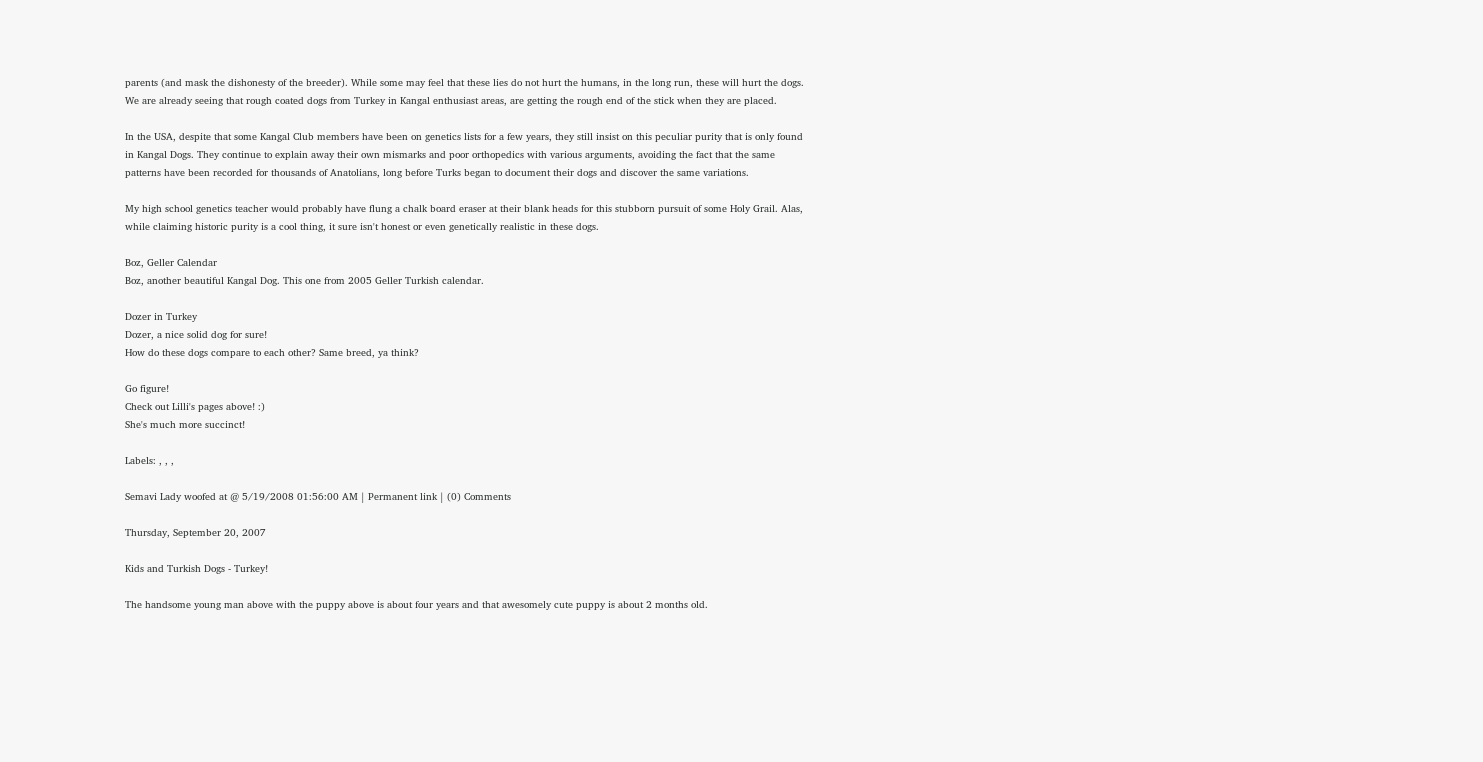parents (and mask the dishonesty of the breeder). While some may feel that these lies do not hurt the humans, in the long run, these will hurt the dogs. We are already seeing that rough coated dogs from Turkey in Kangal enthusiast areas, are getting the rough end of the stick when they are placed.

In the USA, despite that some Kangal Club members have been on genetics lists for a few years, they still insist on this peculiar purity that is only found in Kangal Dogs. They continue to explain away their own mismarks and poor orthopedics with various arguments, avoiding the fact that the same patterns have been recorded for thousands of Anatolians, long before Turks began to document their dogs and discover the same variations.

My high school genetics teacher would probably have flung a chalk board eraser at their blank heads for this stubborn pursuit of some Holy Grail. Alas, while claiming historic purity is a cool thing, it sure isn't honest or even genetically realistic in these dogs.

Boz, Geller Calendar
Boz, another beautiful Kangal Dog. This one from 2005 Geller Turkish calendar.

Dozer in Turkey
Dozer, a nice solid dog for sure!
How do these dogs compare to each other? Same breed, ya think?

Go figure!
Check out Lilli's pages above! :)
She's much more succinct!

Labels: , , ,

Semavi Lady woofed at @ 5/19/2008 01:56:00 AM | Permanent link | (0) Comments

Thursday, September 20, 2007

Kids and Turkish Dogs - Turkey!

The handsome young man above with the puppy above is about four years and that awesomely cute puppy is about 2 months old.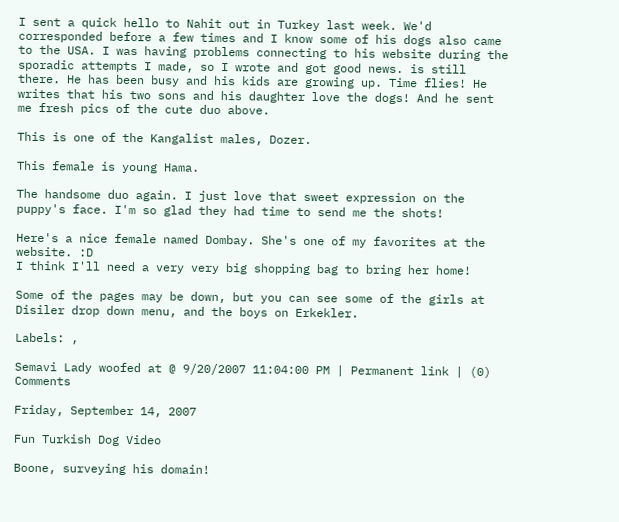I sent a quick hello to Nahit out in Turkey last week. We'd corresponded before a few times and I know some of his dogs also came to the USA. I was having problems connecting to his website during the sporadic attempts I made, so I wrote and got good news. is still there. He has been busy and his kids are growing up. Time flies! He writes that his two sons and his daughter love the dogs! And he sent me fresh pics of the cute duo above.

This is one of the Kangalist males, Dozer.

This female is young Hama.

The handsome duo again. I just love that sweet expression on the puppy's face. I'm so glad they had time to send me the shots!

Here's a nice female named Dombay. She's one of my favorites at the website. :D
I think I'll need a very very big shopping bag to bring her home!

Some of the pages may be down, but you can see some of the girls at Disiler drop down menu, and the boys on Erkekler.

Labels: ,

Semavi Lady woofed at @ 9/20/2007 11:04:00 PM | Permanent link | (0) Comments

Friday, September 14, 2007

Fun Turkish Dog Video

Boone, surveying his domain!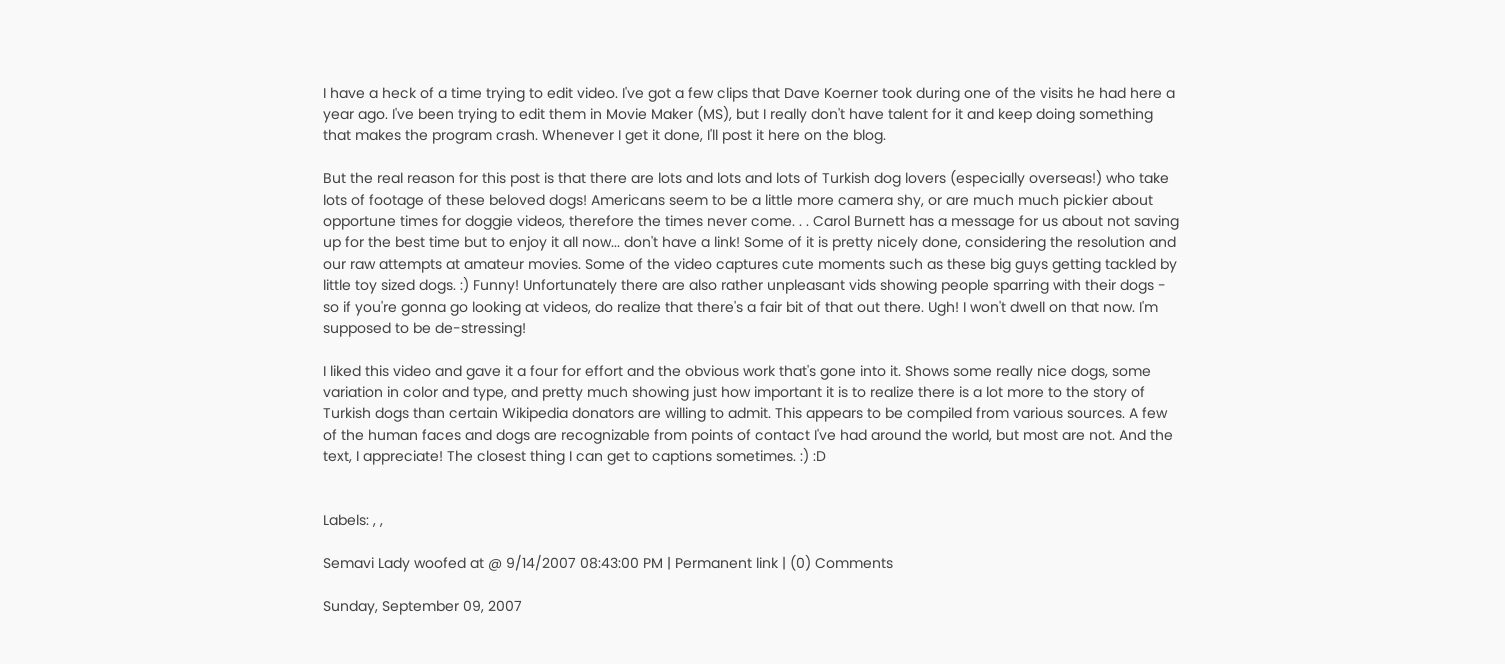I have a heck of a time trying to edit video. I've got a few clips that Dave Koerner took during one of the visits he had here a year ago. I've been trying to edit them in Movie Maker (MS), but I really don't have talent for it and keep doing something that makes the program crash. Whenever I get it done, I'll post it here on the blog.

But the real reason for this post is that there are lots and lots and lots of Turkish dog lovers (especially overseas!) who take lots of footage of these beloved dogs! Americans seem to be a little more camera shy, or are much much pickier about opportune times for doggie videos, therefore the times never come. . . Carol Burnett has a message for us about not saving up for the best time but to enjoy it all now... don't have a link! Some of it is pretty nicely done, considering the resolution and our raw attempts at amateur movies. Some of the video captures cute moments such as these big guys getting tackled by little toy sized dogs. :) Funny! Unfortunately there are also rather unpleasant vids showing people sparring with their dogs - so if you're gonna go looking at videos, do realize that there's a fair bit of that out there. Ugh! I won't dwell on that now. I'm supposed to be de-stressing!

I liked this video and gave it a four for effort and the obvious work that's gone into it. Shows some really nice dogs, some variation in color and type, and pretty much showing just how important it is to realize there is a lot more to the story of Turkish dogs than certain Wikipedia donators are willing to admit. This appears to be compiled from various sources. A few of the human faces and dogs are recognizable from points of contact I've had around the world, but most are not. And the text, I appreciate! The closest thing I can get to captions sometimes. :) :D


Labels: , ,

Semavi Lady woofed at @ 9/14/2007 08:43:00 PM | Permanent link | (0) Comments

Sunday, September 09, 2007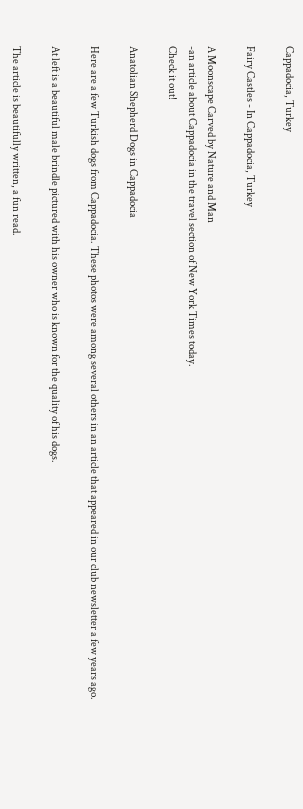Cappadocia, Turkey

Fairy Castles - In Cappadocia, Turkey

A Moonscape Carved by Nature and Man
-an article about Cappadocia in the travel section of New York Times today.
Check it out!

Anatolian Shepherd Dogs in Cappadocia

Here are a few Turkish dogs from Cappadocia. These photos were among several others in an article that appeared in our club newsletter a few years ago.

At left is a beautiful male brindle pictured with his owner who is known for the quality of his dogs.

The article is beautifully written, a fun read.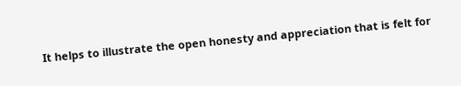It helps to illustrate the open honesty and appreciation that is felt for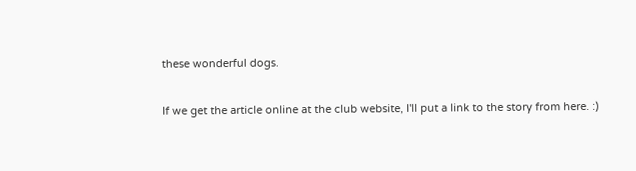these wonderful dogs.

If we get the article online at the club website, I'll put a link to the story from here. :)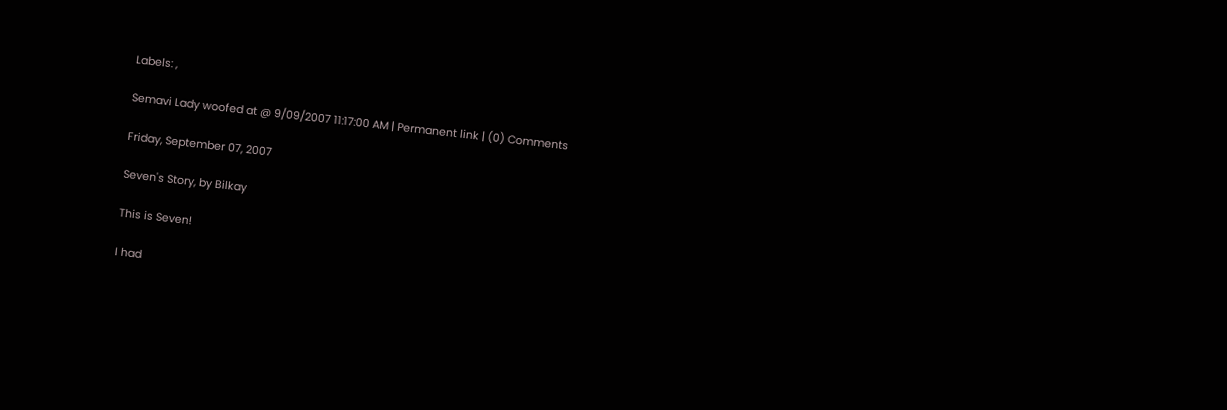Labels: ,

Semavi Lady woofed at @ 9/09/2007 11:17:00 AM | Permanent link | (0) Comments

Friday, September 07, 2007

Seven's Story, by Bilkay

This is Seven!

I had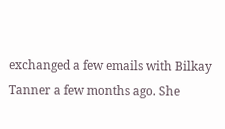exchanged a few emails with Bilkay Tanner a few months ago. She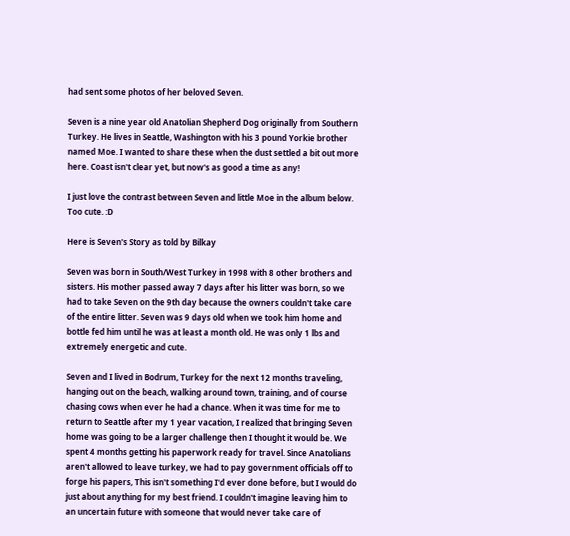had sent some photos of her beloved Seven.

Seven is a nine year old Anatolian Shepherd Dog originally from Southern Turkey. He lives in Seattle, Washington with his 3 pound Yorkie brother named Moe. I wanted to share these when the dust settled a bit out more here. Coast isn't clear yet, but now's as good a time as any!

I just love the contrast between Seven and little Moe in the album below. Too cute. :D

Here is Seven's Story as told by Bilkay

Seven was born in South/West Turkey in 1998 with 8 other brothers and sisters. His mother passed away 7 days after his litter was born, so we had to take Seven on the 9th day because the owners couldn't take care of the entire litter. Seven was 9 days old when we took him home and bottle fed him until he was at least a month old. He was only 1 lbs and extremely energetic and cute.

Seven and I lived in Bodrum, Turkey for the next 12 months traveling, hanging out on the beach, walking around town, training, and of course chasing cows when ever he had a chance. When it was time for me to return to Seattle after my 1 year vacation, I realized that bringing Seven home was going to be a larger challenge then I thought it would be. We spent 4 months getting his paperwork ready for travel. Since Anatolians aren't allowed to leave turkey, we had to pay government officials off to forge his papers, This isn't something I'd ever done before, but I would do just about anything for my best friend. I couldn't imagine leaving him to an uncertain future with someone that would never take care of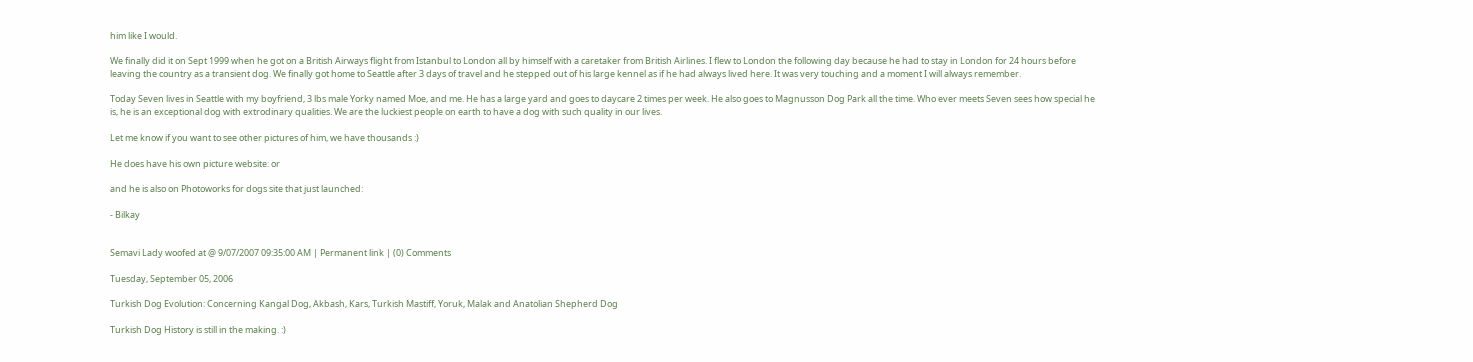him like I would.

We finally did it on Sept 1999 when he got on a British Airways flight from Istanbul to London all by himself with a caretaker from British Airlines. I flew to London the following day because he had to stay in London for 24 hours before leaving the country as a transient dog. We finally got home to Seattle after 3 days of travel and he stepped out of his large kennel as if he had always lived here. It was very touching and a moment I will always remember.

Today Seven lives in Seattle with my boyfriend, 3 lbs male Yorky named Moe, and me. He has a large yard and goes to daycare 2 times per week. He also goes to Magnusson Dog Park all the time. Who ever meets Seven sees how special he is, he is an exceptional dog with extrodinary qualities. We are the luckiest people on earth to have a dog with such quality in our lives.

Let me know if you want to see other pictures of him, we have thousands :)

He does have his own picture website: or

and he is also on Photoworks for dogs site that just launched:

- Bilkay


Semavi Lady woofed at @ 9/07/2007 09:35:00 AM | Permanent link | (0) Comments

Tuesday, September 05, 2006

Turkish Dog Evolution: Concerning Kangal Dog, Akbash, Kars, Turkish Mastiff, Yoruk, Malak and Anatolian Shepherd Dog

Turkish Dog History is still in the making. :)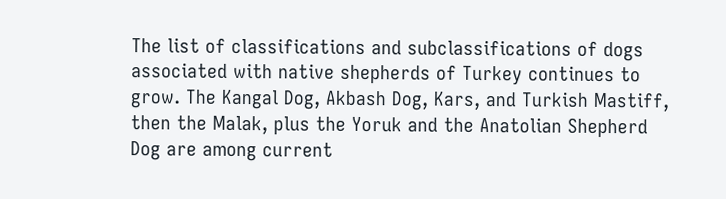The list of classifications and subclassifications of dogs associated with native shepherds of Turkey continues to grow. The Kangal Dog, Akbash Dog, Kars, and Turkish Mastiff, then the Malak, plus the Yoruk and the Anatolian Shepherd Dog are among current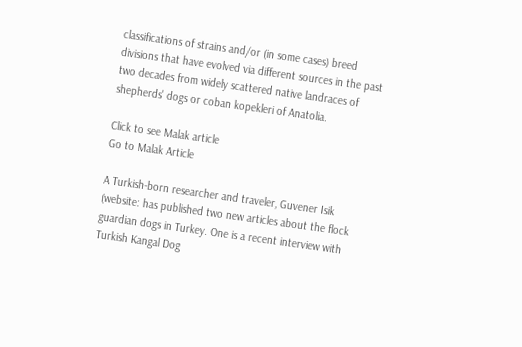classifications of strains and/or (in some cases) breed divisions that have evolved via different sources in the past two decades from widely scattered native landraces of shepherds' dogs or coban kopekleri of Anatolia.

Click to see Malak article
Go to Malak Article

A Turkish-born researcher and traveler, Guvener Isik (website: has published two new articles about the flock guardian dogs in Turkey. One is a recent interview with Turkish Kangal Dog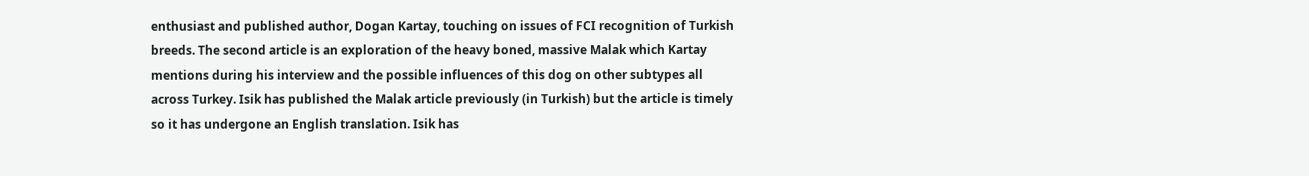enthusiast and published author, Dogan Kartay, touching on issues of FCI recognition of Turkish breeds. The second article is an exploration of the heavy boned, massive Malak which Kartay mentions during his interview and the possible influences of this dog on other subtypes all across Turkey. Isik has published the Malak article previously (in Turkish) but the article is timely so it has undergone an English translation. Isik has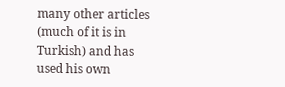many other articles (much of it is in Turkish) and has used his own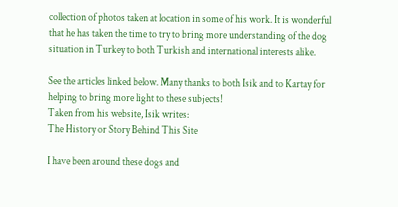collection of photos taken at location in some of his work. It is wonderful that he has taken the time to try to bring more understanding of the dog situation in Turkey to both Turkish and international interests alike.

See the articles linked below. Many thanks to both Isik and to Kartay for helping to bring more light to these subjects!
Taken from his website, Isik writes:
The History or Story Behind This Site

I have been around these dogs and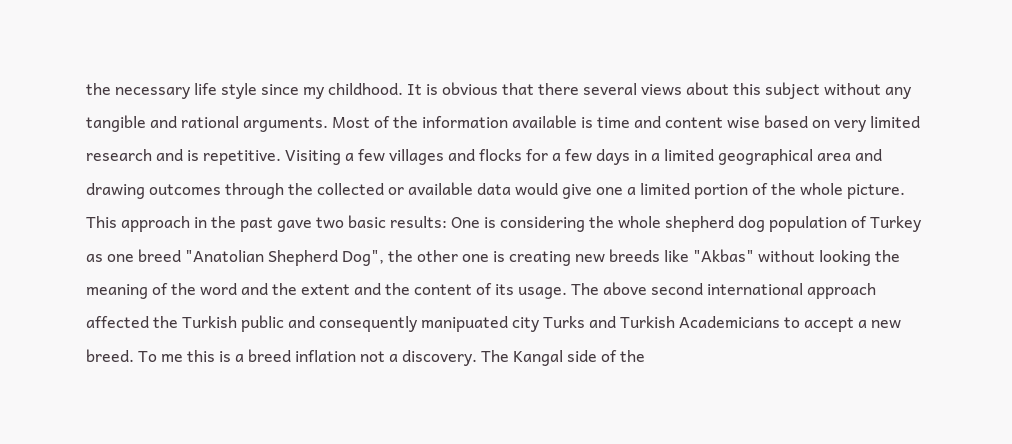the necessary life style since my childhood. It is obvious that there several views about this subject without any tangible and rational arguments. Most of the information available is time and content wise based on very limited research and is repetitive. Visiting a few villages and flocks for a few days in a limited geographical area and drawing outcomes through the collected or available data would give one a limited portion of the whole picture. This approach in the past gave two basic results: One is considering the whole shepherd dog population of Turkey as one breed "Anatolian Shepherd Dog", the other one is creating new breeds like "Akbas" without looking the meaning of the word and the extent and the content of its usage. The above second international approach affected the Turkish public and consequently manipuated city Turks and Turkish Academicians to accept a new breed. To me this is a breed inflation not a discovery. The Kangal side of the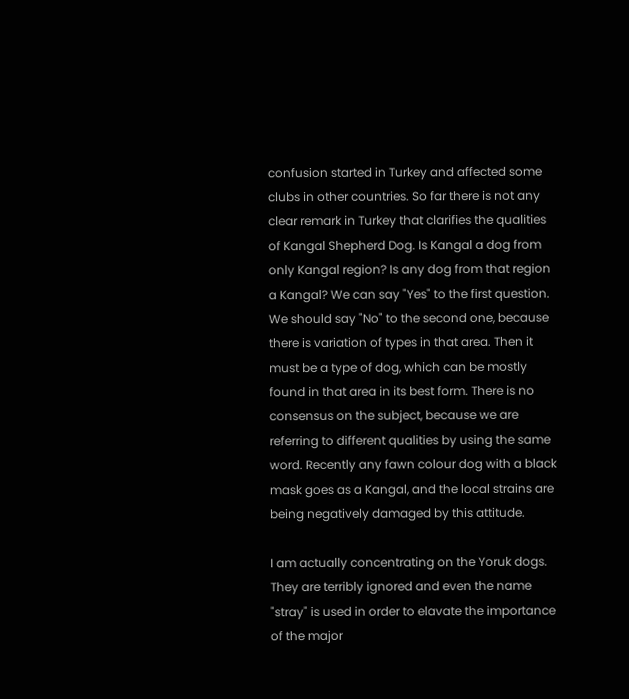confusion started in Turkey and affected some clubs in other countries. So far there is not any clear remark in Turkey that clarifies the qualities of Kangal Shepherd Dog. Is Kangal a dog from only Kangal region? Is any dog from that region a Kangal? We can say "Yes" to the first question. We should say "No" to the second one, because there is variation of types in that area. Then it must be a type of dog, which can be mostly found in that area in its best form. There is no consensus on the subject, because we are referring to different qualities by using the same word. Recently any fawn colour dog with a black mask goes as a Kangal, and the local strains are being negatively damaged by this attitude.

I am actually concentrating on the Yoruk dogs. They are terribly ignored and even the name "stray" is used in order to elavate the importance of the major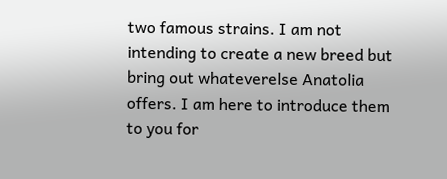two famous strains. I am not intending to create a new breed but bring out whateverelse Anatolia offers. I am here to introduce them to you for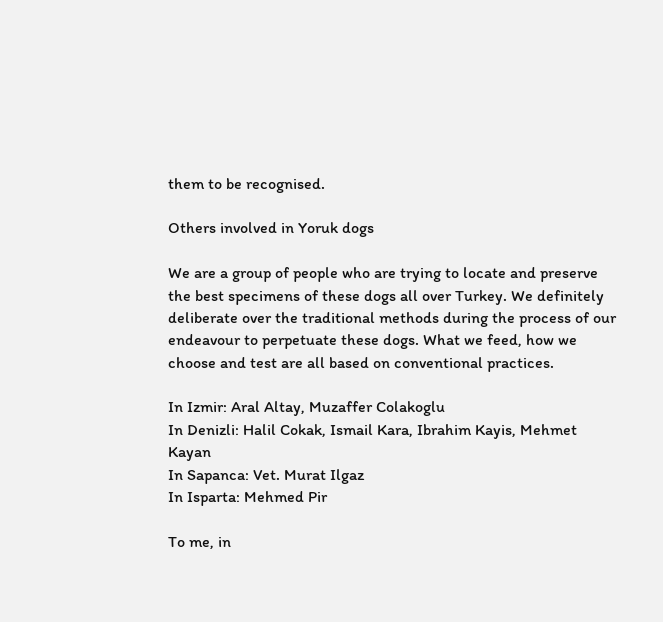them to be recognised.

Others involved in Yoruk dogs

We are a group of people who are trying to locate and preserve the best specimens of these dogs all over Turkey. We definitely deliberate over the traditional methods during the process of our endeavour to perpetuate these dogs. What we feed, how we choose and test are all based on conventional practices.

In Izmir: Aral Altay, Muzaffer Colakoglu
In Denizli: Halil Cokak, Ismail Kara, Ibrahim Kayis, Mehmet Kayan
In Sapanca: Vet. Murat Ilgaz
In Isparta: Mehmed Pir

To me, in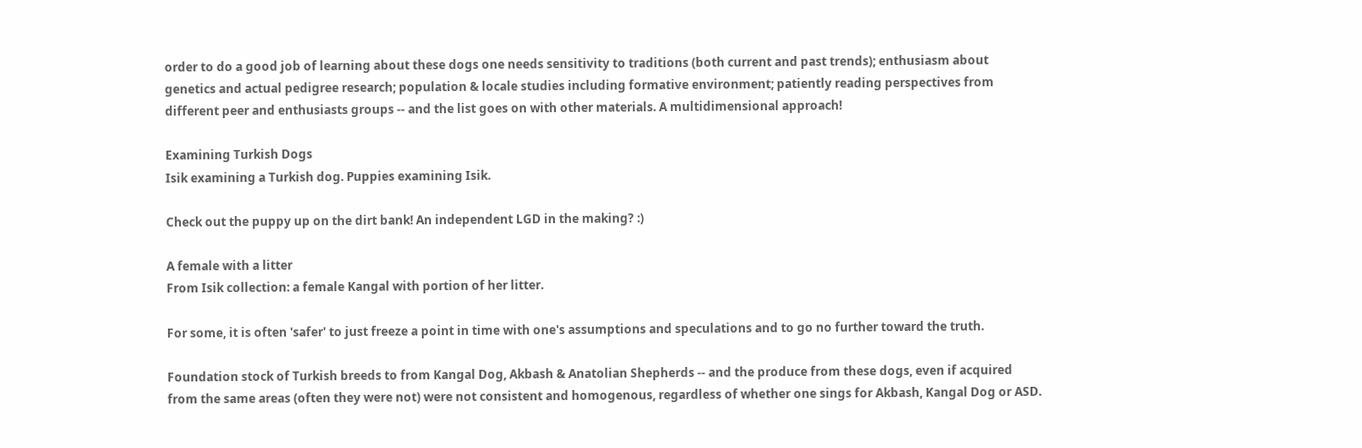order to do a good job of learning about these dogs one needs sensitivity to traditions (both current and past trends); enthusiasm about genetics and actual pedigree research; population & locale studies including formative environment; patiently reading perspectives from different peer and enthusiasts groups -- and the list goes on with other materials. A multidimensional approach!

Examining Turkish Dogs
Isik examining a Turkish dog. Puppies examining Isik.

Check out the puppy up on the dirt bank! An independent LGD in the making? :)

A female with a litter
From Isik collection: a female Kangal with portion of her litter.

For some, it is often 'safer' to just freeze a point in time with one's assumptions and speculations and to go no further toward the truth.

Foundation stock of Turkish breeds to from Kangal Dog, Akbash & Anatolian Shepherds -- and the produce from these dogs, even if acquired from the same areas (often they were not) were not consistent and homogenous, regardless of whether one sings for Akbash, Kangal Dog or ASD.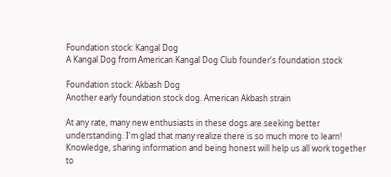Foundation stock: Kangal Dog
A Kangal Dog from American Kangal Dog Club founder's foundation stock

Foundation stock: Akbash Dog
Another early foundation stock dog. American Akbash strain

At any rate, many new enthusiasts in these dogs are seeking better understanding. I'm glad that many realize there is so much more to learn! Knowledge, sharing information and being honest will help us all work together to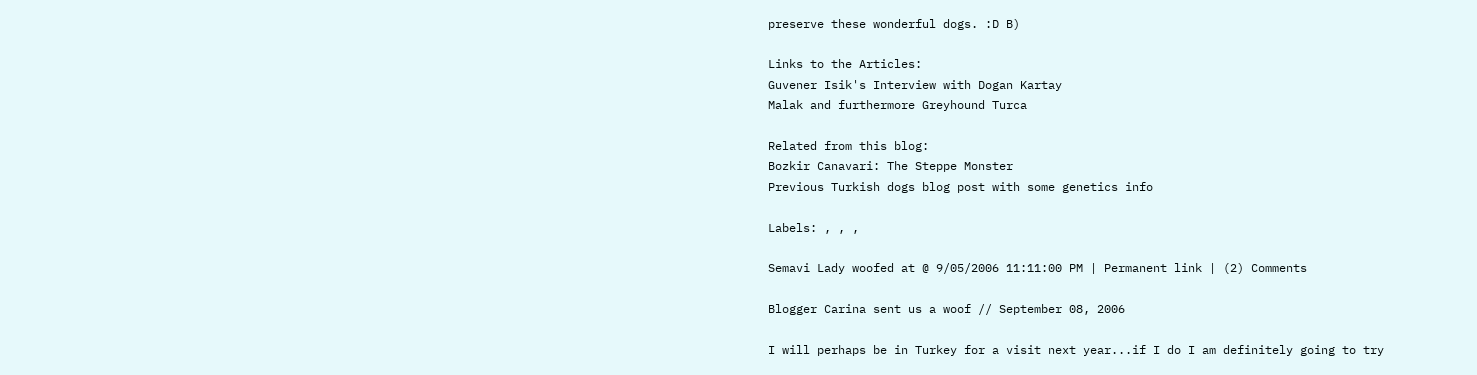preserve these wonderful dogs. :D B)

Links to the Articles:
Guvener Isik's Interview with Dogan Kartay
Malak and furthermore Greyhound Turca

Related from this blog:
Bozkir Canavari: The Steppe Monster
Previous Turkish dogs blog post with some genetics info

Labels: , , ,

Semavi Lady woofed at @ 9/05/2006 11:11:00 PM | Permanent link | (2) Comments

Blogger Carina sent us a woof // September 08, 2006

I will perhaps be in Turkey for a visit next year...if I do I am definitely going to try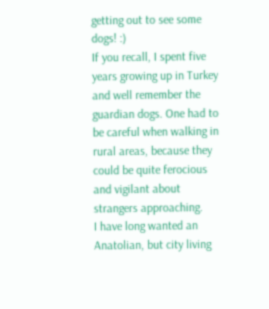getting out to see some dogs! :)
If you recall, I spent five years growing up in Turkey and well remember the guardian dogs. One had to be careful when walking in rural areas, because they could be quite ferocious and vigilant about strangers approaching.
I have long wanted an Anatolian, but city living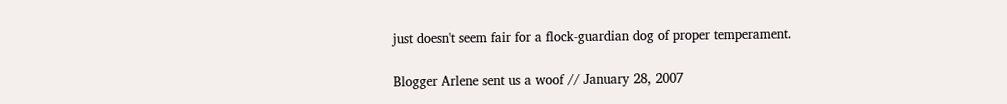just doesn't seem fair for a flock-guardian dog of proper temperament.

Blogger Arlene sent us a woof // January 28, 2007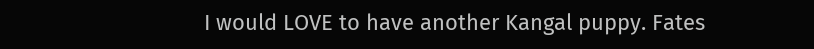I would LOVE to have another Kangal puppy. Fates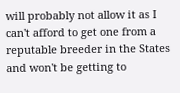will probably not allow it as I can't afford to get one from a reputable breeder in the States and won't be getting to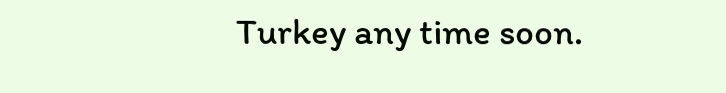Turkey any time soon.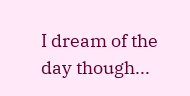I dream of the day though...